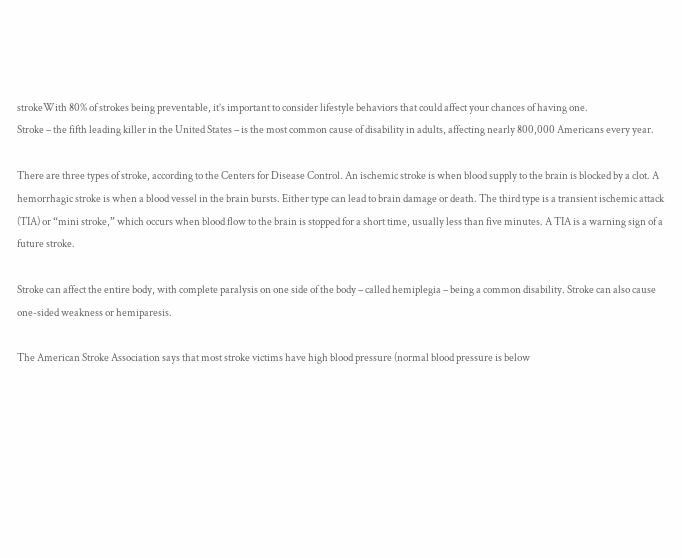strokeWith 80% of strokes being preventable, it’s important to consider lifestyle behaviors that could affect your chances of having one.
Stroke – the fifth leading killer in the United States – is the most common cause of disability in adults, affecting nearly 800,000 Americans every year.

There are three types of stroke, according to the Centers for Disease Control. An ischemic stroke is when blood supply to the brain is blocked by a clot. A hemorrhagic stroke is when a blood vessel in the brain bursts. Either type can lead to brain damage or death. The third type is a transient ischemic attack (TIA) or “mini stroke,” which occurs when blood flow to the brain is stopped for a short time, usually less than five minutes. A TIA is a warning sign of a future stroke.

Stroke can affect the entire body, with complete paralysis on one side of the body – called hemiplegia – being a common disability. Stroke can also cause one-sided weakness or hemiparesis.

The American Stroke Association says that most stroke victims have high blood pressure (normal blood pressure is below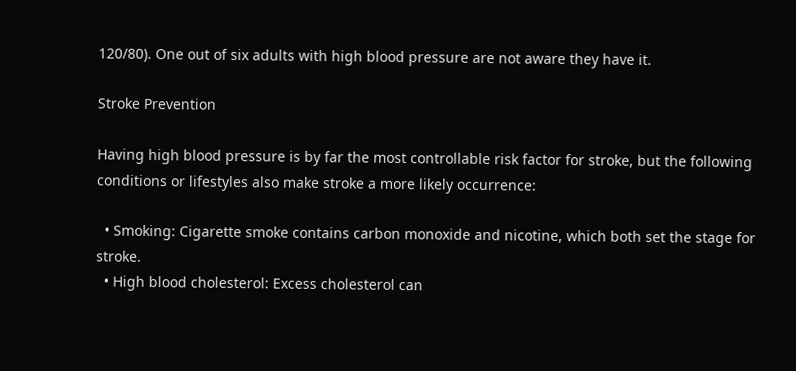120/80). One out of six adults with high blood pressure are not aware they have it.

Stroke Prevention

Having high blood pressure is by far the most controllable risk factor for stroke, but the following conditions or lifestyles also make stroke a more likely occurrence:

  • Smoking: Cigarette smoke contains carbon monoxide and nicotine, which both set the stage for stroke.
  • High blood cholesterol: Excess cholesterol can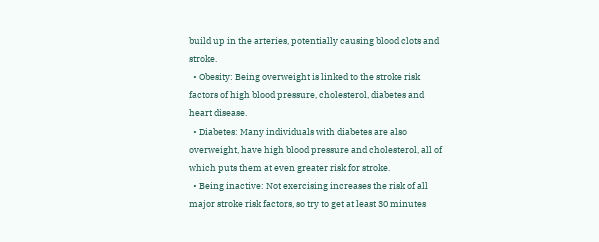build up in the arteries, potentially causing blood clots and stroke.
  • Obesity: Being overweight is linked to the stroke risk factors of high blood pressure, cholesterol, diabetes and heart disease.
  • Diabetes: Many individuals with diabetes are also overweight, have high blood pressure and cholesterol, all of which puts them at even greater risk for stroke.
  • Being inactive: Not exercising increases the risk of all major stroke risk factors, so try to get at least 30 minutes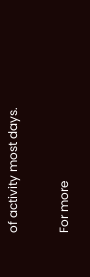of activity most days.

For more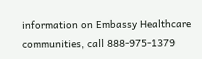information on Embassy Healthcare communities, call 888-975-1379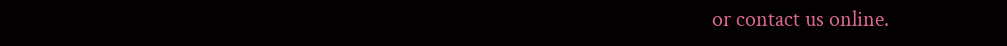or contact us online.